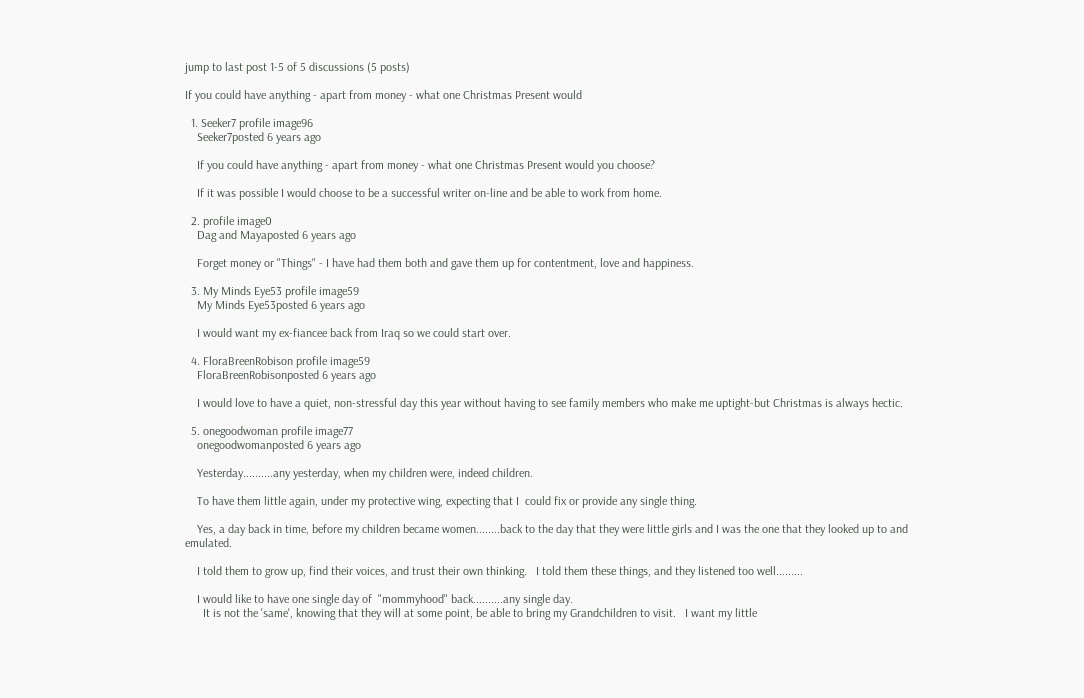jump to last post 1-5 of 5 discussions (5 posts)

If you could have anything - apart from money - what one Christmas Present would

  1. Seeker7 profile image96
    Seeker7posted 6 years ago

    If you could have anything - apart from money - what one Christmas Present would you choose?

    If it was possible I would choose to be a successful writer on-line and be able to work from home.

  2. profile image0
    Dag and Mayaposted 6 years ago

    Forget money or "Things" - I have had them both and gave them up for contentment, love and happiness.

  3. My Minds Eye53 profile image59
    My Minds Eye53posted 6 years ago

    I would want my ex-fiancee back from Iraq so we could start over.

  4. FloraBreenRobison profile image59
    FloraBreenRobisonposted 6 years ago

    I would love to have a quiet, non-stressful day this year without having to see family members who make me uptight-but Christmas is always hectic.

  5. onegoodwoman profile image77
    onegoodwomanposted 6 years ago

    Yesterday..........any yesterday, when my children were, indeed children.

    To have them little again, under my protective wing, expecting that I  could fix or provide any single thing.

    Yes, a day back in time, before my children became women........back to the day that they were little girls and I was the one that they looked up to and emulated.

    I told them to grow up, find their voices, and trust their own thinking.   I told them these things, and they listened too well.........

    I would like to have one single day of  "mommyhood" back..........any single day.
      It is not the 'same', knowing that they will at some point, be able to bring my Grandchildren to visit.   I want my little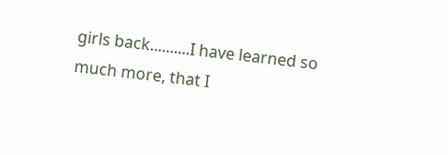girls back..........I have learned so much more, that I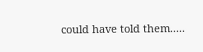could have told them.....